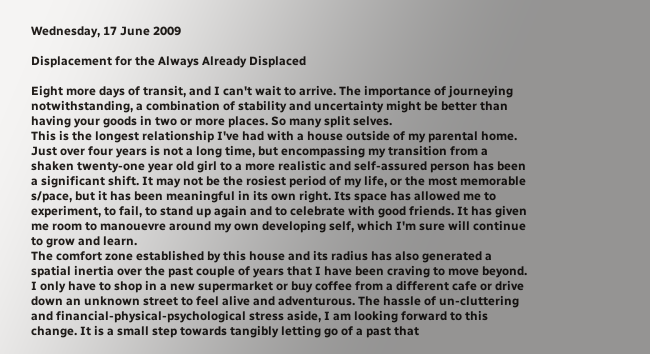Wednesday, 17 June 2009

Displacement for the Always Already Displaced

Eight more days of transit, and I can't wait to arrive. The importance of journeying notwithstanding, a combination of stability and uncertainty might be better than having your goods in two or more places. So many split selves.
This is the longest relationship I've had with a house outside of my parental home. Just over four years is not a long time, but encompassing my transition from a shaken twenty-one year old girl to a more realistic and self-assured person has been a significant shift. It may not be the rosiest period of my life, or the most memorable s/pace, but it has been meaningful in its own right. Its space has allowed me to experiment, to fail, to stand up again and to celebrate with good friends. It has given me room to manouevre around my own developing self, which I'm sure will continue to grow and learn.
The comfort zone established by this house and its radius has also generated a spatial inertia over the past couple of years that I have been craving to move beyond. I only have to shop in a new supermarket or buy coffee from a different cafe or drive down an unknown street to feel alive and adventurous. The hassle of un-cluttering and financial-physical-psychological stress aside, I am looking forward to this change. It is a small step towards tangibly letting go of a past that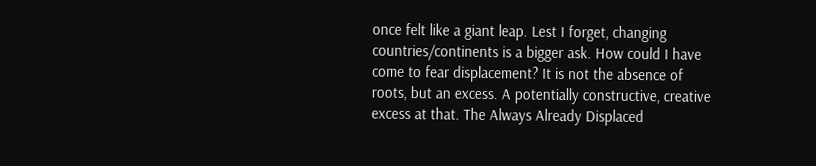once felt like a giant leap. Lest I forget, changing countries/continents is a bigger ask. How could I have come to fear displacement? It is not the absence of roots, but an excess. A potentially constructive, creative excess at that. The Always Already Displaced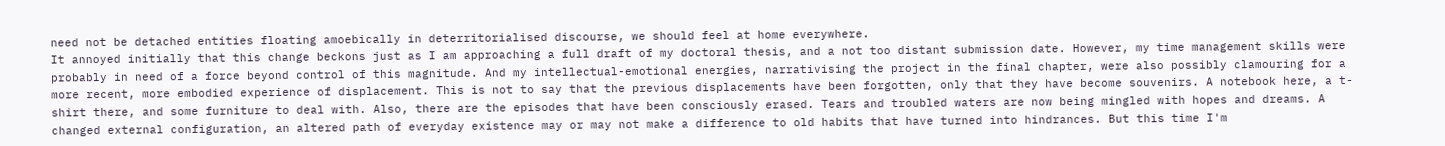need not be detached entities floating amoebically in deterritorialised discourse, we should feel at home everywhere.
It annoyed initially that this change beckons just as I am approaching a full draft of my doctoral thesis, and a not too distant submission date. However, my time management skills were probably in need of a force beyond control of this magnitude. And my intellectual-emotional energies, narrativising the project in the final chapter, were also possibly clamouring for a more recent, more embodied experience of displacement. This is not to say that the previous displacements have been forgotten, only that they have become souvenirs. A notebook here, a t-shirt there, and some furniture to deal with. Also, there are the episodes that have been consciously erased. Tears and troubled waters are now being mingled with hopes and dreams. A changed external configuration, an altered path of everyday existence may or may not make a difference to old habits that have turned into hindrances. But this time I'm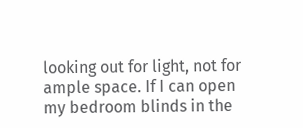looking out for light, not for ample space. If I can open my bedroom blinds in the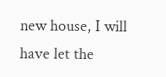new house, I will have let the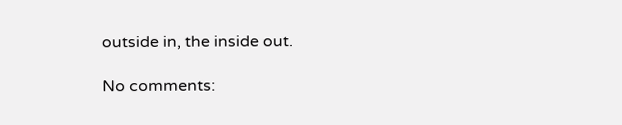outside in, the inside out.

No comments: